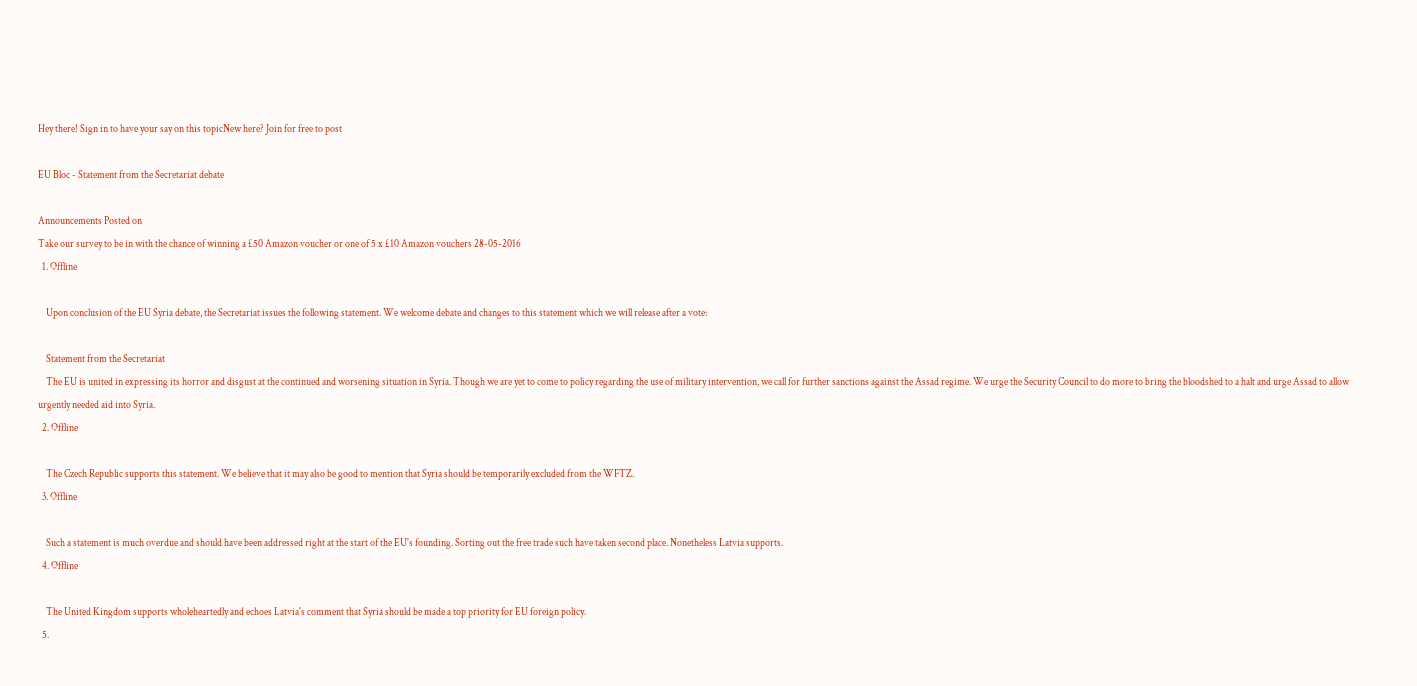Hey there! Sign in to have your say on this topicNew here? Join for free to post

EU Bloc - Statement from the Secretariat debate

Announcements Posted on
Take our survey to be in with the chance of winning a £50 Amazon voucher or one of 5 x £10 Amazon vouchers 28-05-2016
  1. Offline

    Upon conclusion of the EU Syria debate, the Secretariat issues the following statement. We welcome debate and changes to this statement which we will release after a vote:

    Statement from the Secretariat
    The EU is united in expressing its horror and disgust at the continued and worsening situation in Syria. Though we are yet to come to policy regarding the use of military intervention, we call for further sanctions against the Assad regime. We urge the Security Council to do more to bring the bloodshed to a halt and urge Assad to allow urgently needed aid into Syria.
  2. Offline

    The Czech Republic supports this statement. We believe that it may also be good to mention that Syria should be temporarily excluded from the WFTZ.
  3. Offline

    Such a statement is much overdue and should have been addressed right at the start of the EU's founding. Sorting out the free trade such have taken second place. Nonetheless Latvia supports.
  4. Offline

    The United Kingdom supports wholeheartedly and echoes Latvia's comment that Syria should be made a top priority for EU foreign policy.
  5.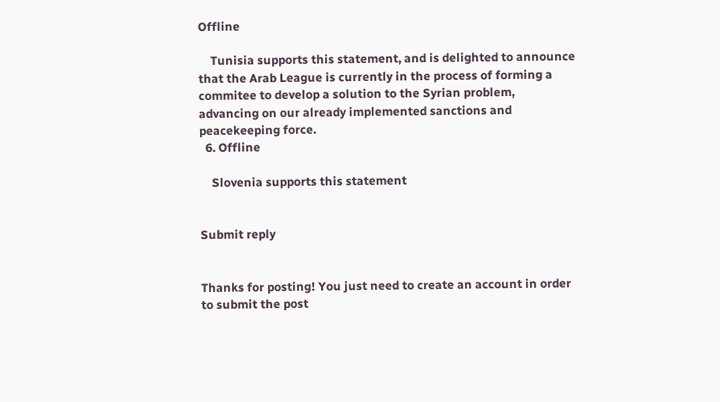Offline

    Tunisia supports this statement, and is delighted to announce that the Arab League is currently in the process of forming a commitee to develop a solution to the Syrian problem, advancing on our already implemented sanctions and peacekeeping force.
  6. Offline

    Slovenia supports this statement


Submit reply


Thanks for posting! You just need to create an account in order to submit the post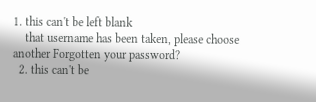1. this can't be left blank
    that username has been taken, please choose another Forgotten your password?
  2. this can't be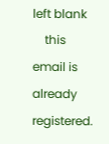left blank
    this email is already registered.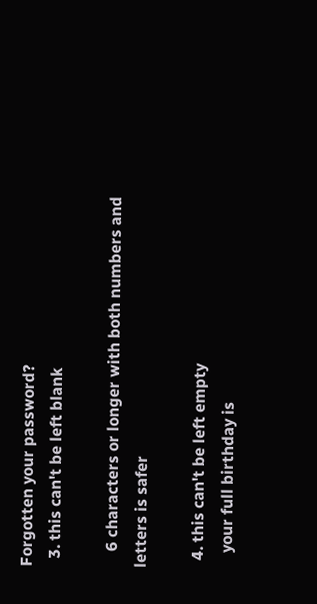Forgotten your password?
  3. this can't be left blank

    6 characters or longer with both numbers and letters is safer

  4. this can't be left empty
    your full birthday is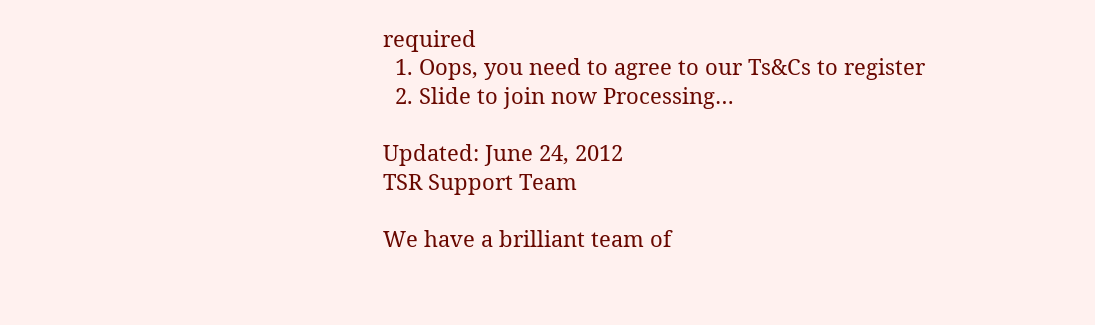required
  1. Oops, you need to agree to our Ts&Cs to register
  2. Slide to join now Processing…

Updated: June 24, 2012
TSR Support Team

We have a brilliant team of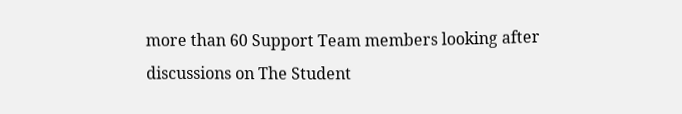more than 60 Support Team members looking after discussions on The Student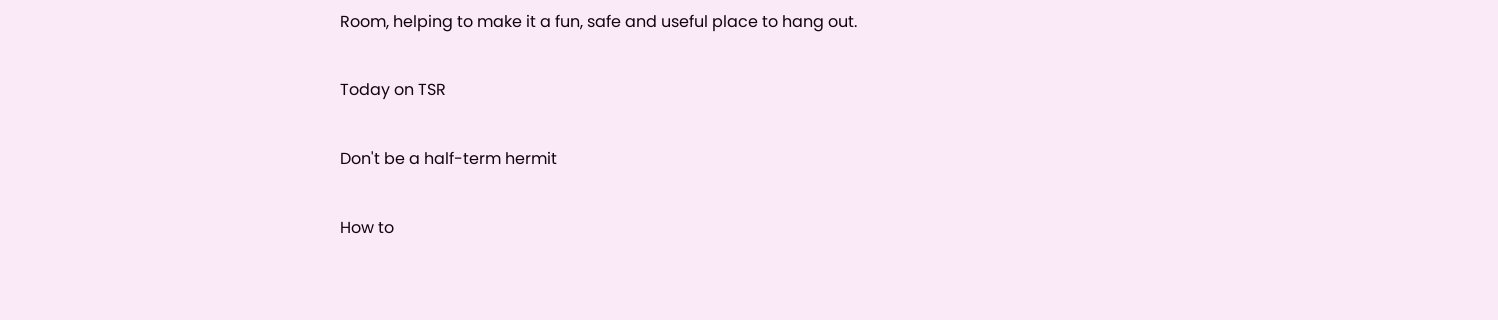Room, helping to make it a fun, safe and useful place to hang out.

Today on TSR

Don't be a half-term hermit

How to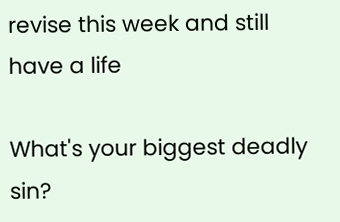revise this week and still have a life

What's your biggest deadly sin?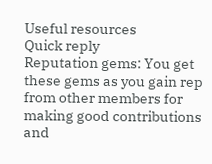Useful resources
Quick reply
Reputation gems: You get these gems as you gain rep from other members for making good contributions and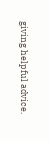giving helpful advice.